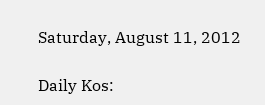Saturday, August 11, 2012

Daily Kos: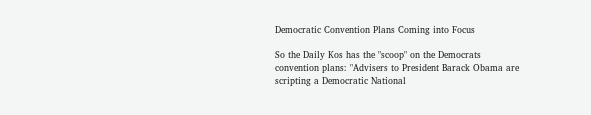Democratic Convention Plans Coming into Focus

So the Daily Kos has the "scoop" on the Democrats convention plans: "Advisers to President Barack Obama are scripting a Democratic National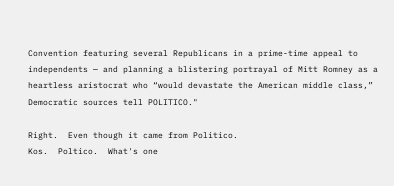Convention featuring several Republicans in a prime-time appeal to independents — and planning a blistering portrayal of Mitt Romney as a heartless aristocrat who “would devastate the American middle class,” Democratic sources tell POLITICO."

Right.  Even though it came from Politico.
Kos.  Poltico.  What's one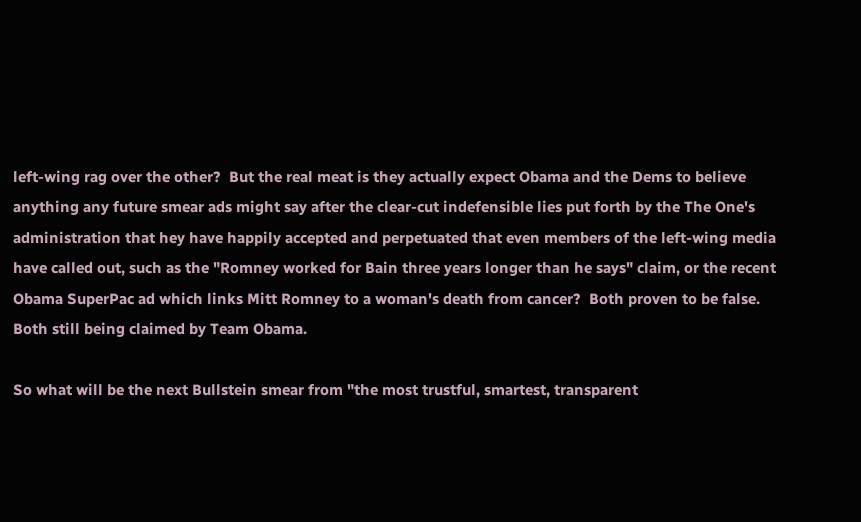left-wing rag over the other?  But the real meat is they actually expect Obama and the Dems to believe anything any future smear ads might say after the clear-cut indefensible lies put forth by the The One's administration that hey have happily accepted and perpetuated that even members of the left-wing media have called out, such as the "Romney worked for Bain three years longer than he says" claim, or the recent Obama SuperPac ad which links Mitt Romney to a woman's death from cancer?  Both proven to be false.  Both still being claimed by Team Obama.

So what will be the next Bullstein smear from "the most trustful, smartest, transparent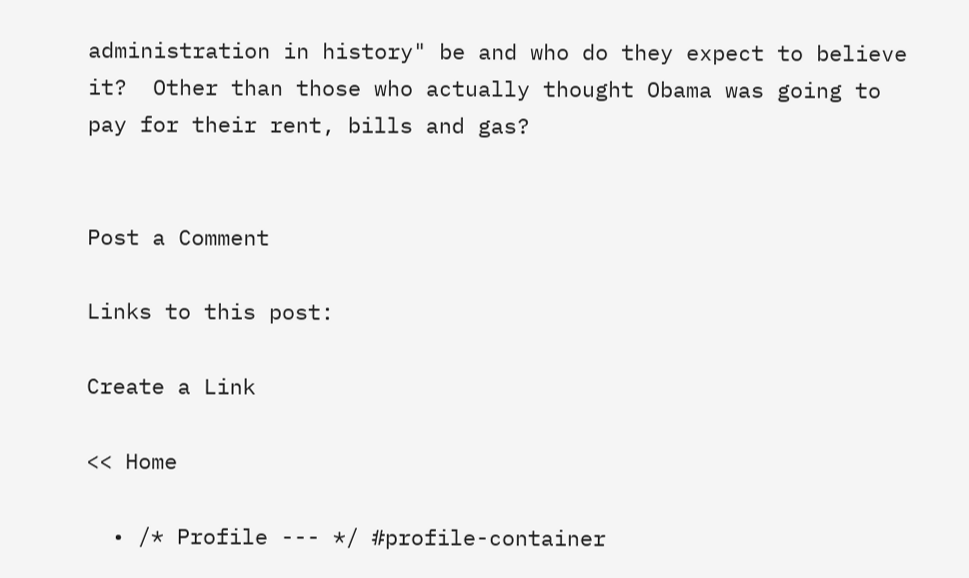administration in history" be and who do they expect to believe it?  Other than those who actually thought Obama was going to pay for their rent, bills and gas?


Post a Comment

Links to this post:

Create a Link

<< Home

  • /* Profile --- */ #profile-container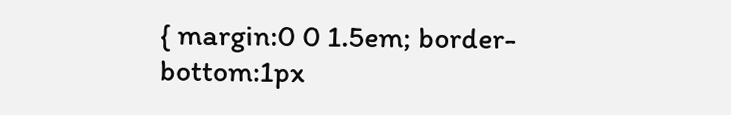{ margin:0 0 1.5em; border-bottom:1px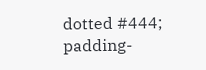dotted #444; padding-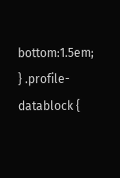bottom:1.5em; } .profile-datablock {